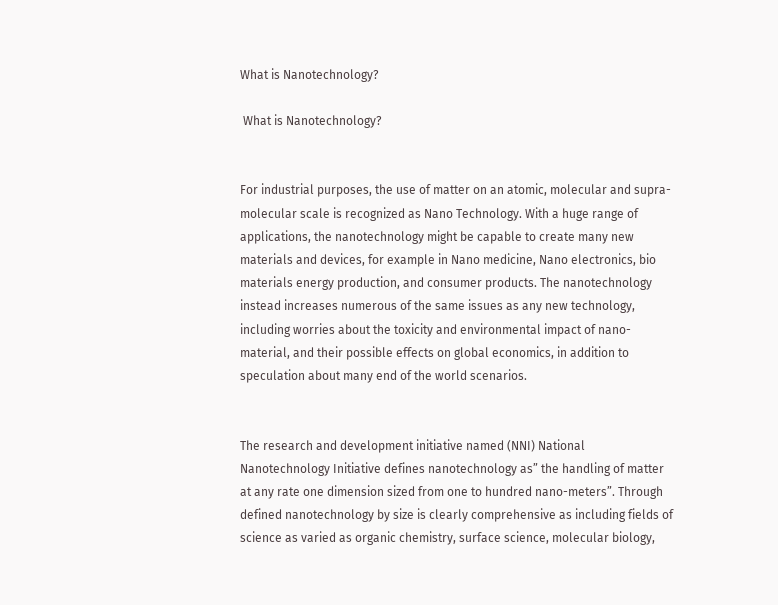What is Nanotechnology?

 What is Nanotechnology?


For industrial purposes, the use of matter on an atomic, molecular and supra-molecular scale is recognized as Nano Technology. With a huge range of applications, the nanotechnology might be capable to create many new materials and devices, for example in Nano medicine, Nano electronics, bio materials energy production, and consumer products. The nanotechnology instead increases numerous of the same issues as any new technology, including worries about the toxicity and environmental impact of nano-material, and their possible effects on global economics, in addition to speculation about many end of the world scenarios.


The research and development initiative named (NNI) National Nanotechnology Initiative defines nanotechnology as” the handling of matter at any rate one dimension sized from one to hundred nano-meters”. Through defined nanotechnology by size is clearly comprehensive as including fields of science as varied as organic chemistry, surface science, molecular biology,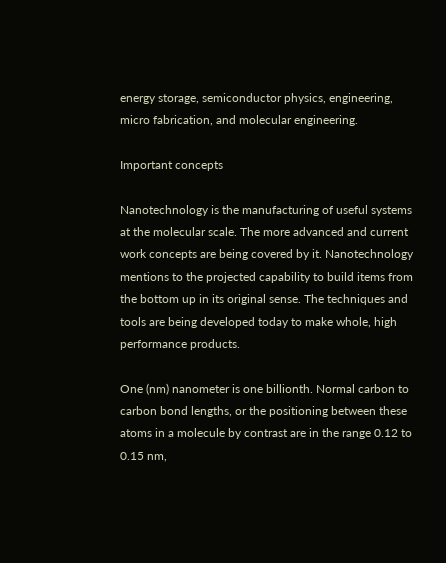energy storage, semiconductor physics, engineering, micro fabrication, and molecular engineering.

Important concepts

Nanotechnology is the manufacturing of useful systems at the molecular scale. The more advanced and current work concepts are being covered by it. Nanotechnology mentions to the projected capability to build items from the bottom up in its original sense. The techniques and tools are being developed today to make whole, high performance products.

One (nm) nanometer is one billionth. Normal carbon to carbon bond lengths, or the positioning between these atoms in a molecule by contrast are in the range 0.12 to 0.15 nm,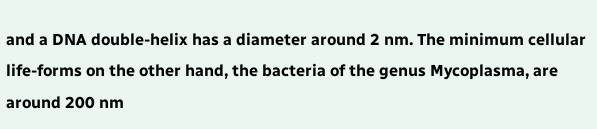and a DNA double-helix has a diameter around 2 nm. The minimum cellular life-forms on the other hand, the bacteria of the genus Mycoplasma, are around 200 nm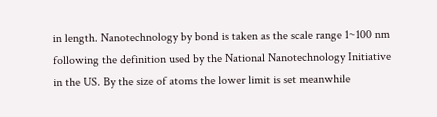in length. Nanotechnology by bond is taken as the scale range 1~100 nm following the definition used by the National Nanotechnology Initiative in the US. By the size of atoms the lower limit is set meanwhile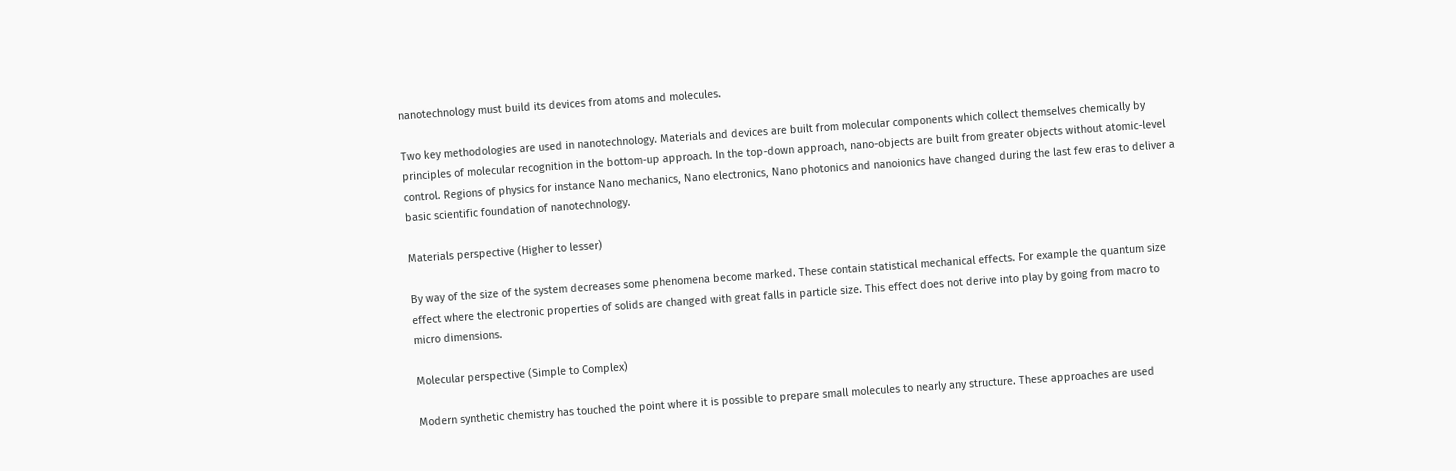nanotechnology must build its devices from atoms and molecules.

Two key methodologies are used in nanotechnology. Materials and devices are built from molecular components which collect themselves chemically by principles of molecular recognition in the bottom-up approach. In the top-down approach, nano-objects are built from greater objects without atomic-level control. Regions of physics for instance Nano mechanics, Nano electronics, Nano photonics and nanoionics have changed during the last few eras to deliver a basic scientific foundation of nanotechnology.

Materials perspective (Higher to lesser)

By way of the size of the system decreases some phenomena become marked. These contain statistical mechanical effects. For example the quantum size effect where the electronic properties of solids are changed with great falls in particle size. This effect does not derive into play by going from macro to micro dimensions.

Molecular perspective (Simple to Complex)

Modern synthetic chemistry has touched the point where it is possible to prepare small molecules to nearly any structure. These approaches are used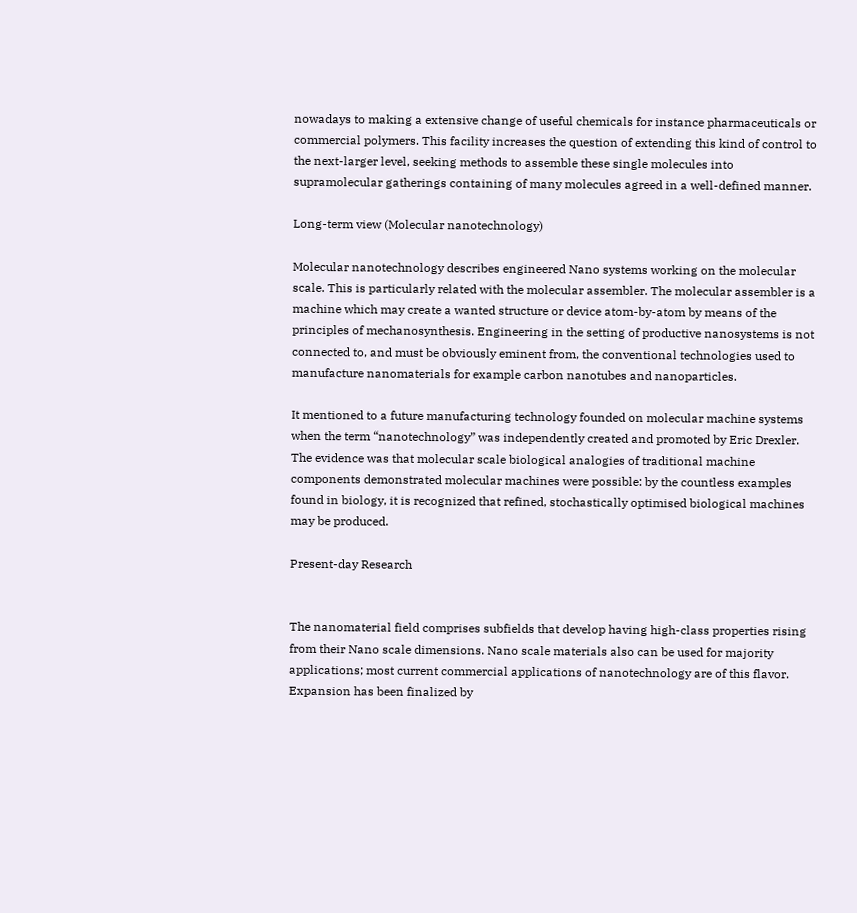nowadays to making a extensive change of useful chemicals for instance pharmaceuticals or commercial polymers. This facility increases the question of extending this kind of control to the next-larger level, seeking methods to assemble these single molecules into supramolecular gatherings containing of many molecules agreed in a well-defined manner.

Long-term view (Molecular nanotechnology)

Molecular nanotechnology describes engineered Nano systems working on the molecular scale. This is particularly related with the molecular assembler. The molecular assembler is a machine which may create a wanted structure or device atom-by-atom by means of the principles of mechanosynthesis. Engineering in the setting of productive nanosystems is not connected to, and must be obviously eminent from, the conventional technologies used to manufacture nanomaterials for example carbon nanotubes and nanoparticles.

It mentioned to a future manufacturing technology founded on molecular machine systems when the term “nanotechnology” was independently created and promoted by Eric Drexler. The evidence was that molecular scale biological analogies of traditional machine components demonstrated molecular machines were possible: by the countless examples found in biology, it is recognized that refined, stochastically optimised biological machines may be produced.

Present-day Research


The nanomaterial field comprises subfields that develop having high-class properties rising from their Nano scale dimensions. Nano scale materials also can be used for majority applications; most current commercial applications of nanotechnology are of this flavor. Expansion has been finalized by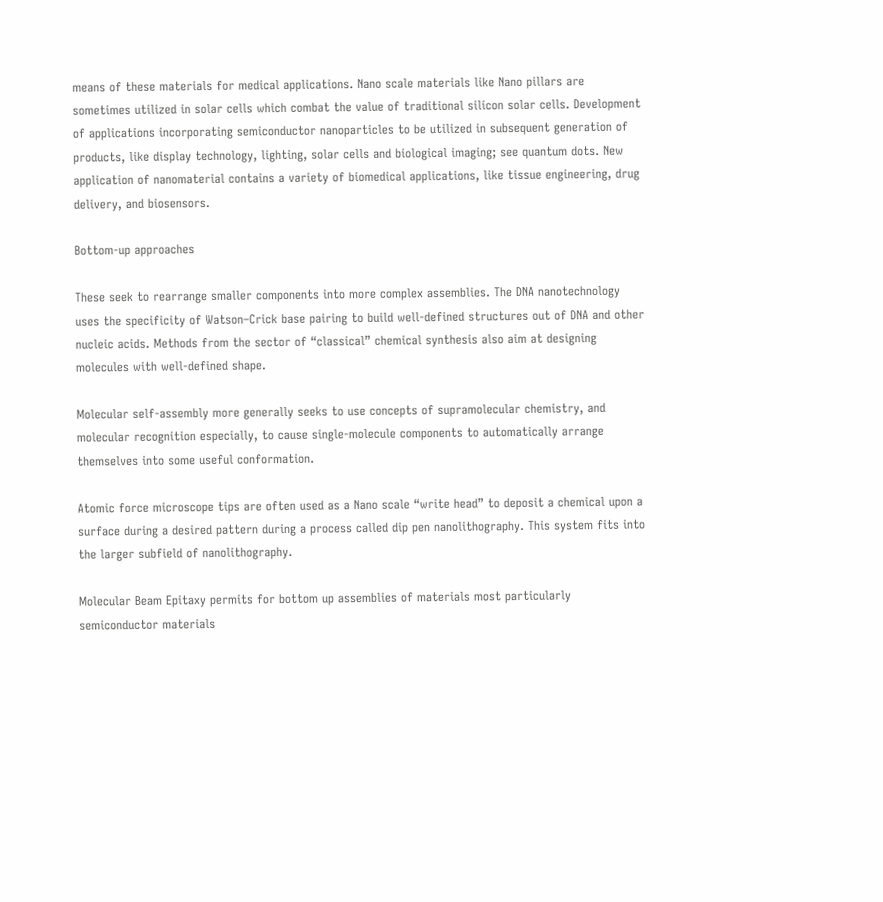means of these materials for medical applications. Nano scale materials like Nano pillars are sometimes utilized in solar cells which combat the value of traditional silicon solar cells. Development of applications incorporating semiconductor nanoparticles to be utilized in subsequent generation of products, like display technology, lighting, solar cells and biological imaging; see quantum dots. New application of nanomaterial contains a variety of biomedical applications, like tissue engineering, drug delivery, and biosensors.

Bottom-up approaches

These seek to rearrange smaller components into more complex assemblies. The DNA nanotechnology uses the specificity of Watson–Crick base pairing to build well-defined structures out of DNA and other nucleic acids. Methods from the sector of “classical” chemical synthesis also aim at designing molecules with well-defined shape.

Molecular self-assembly more generally seeks to use concepts of supramolecular chemistry, and molecular recognition especially, to cause single-molecule components to automatically arrange themselves into some useful conformation.

Atomic force microscope tips are often used as a Nano scale “write head” to deposit a chemical upon a surface during a desired pattern during a process called dip pen nanolithography. This system fits into the larger subfield of nanolithography.

Molecular Beam Epitaxy permits for bottom up assemblies of materials most particularly semiconductor materials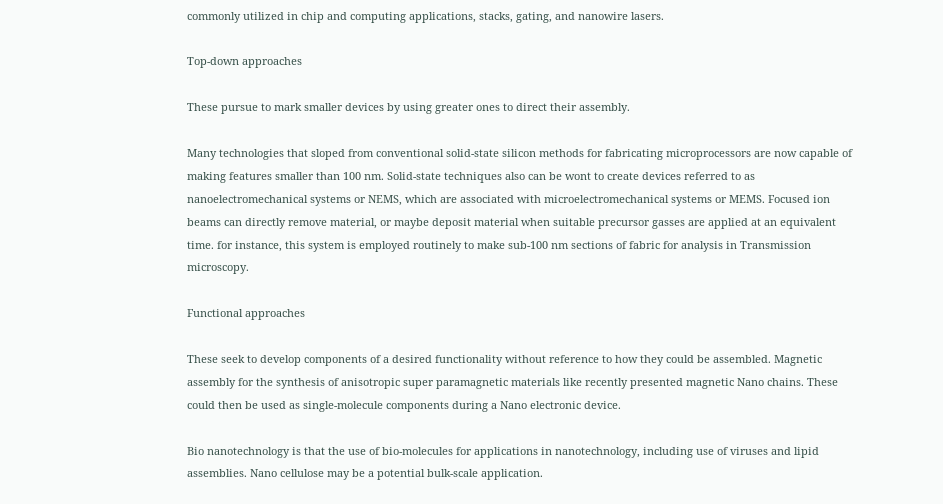commonly utilized in chip and computing applications, stacks, gating, and nanowire lasers.

Top-down approaches

These pursue to mark smaller devices by using greater ones to direct their assembly.

Many technologies that sloped from conventional solid-state silicon methods for fabricating microprocessors are now capable of making features smaller than 100 nm. Solid-state techniques also can be wont to create devices referred to as nanoelectromechanical systems or NEMS, which are associated with microelectromechanical systems or MEMS. Focused ion beams can directly remove material, or maybe deposit material when suitable precursor gasses are applied at an equivalent time. for instance, this system is employed routinely to make sub-100 nm sections of fabric for analysis in Transmission microscopy.

Functional approaches

These seek to develop components of a desired functionality without reference to how they could be assembled. Magnetic assembly for the synthesis of anisotropic super paramagnetic materials like recently presented magnetic Nano chains. These could then be used as single-molecule components during a Nano electronic device.

Bio nanotechnology is that the use of bio-molecules for applications in nanotechnology, including use of viruses and lipid assemblies. Nano cellulose may be a potential bulk-scale application.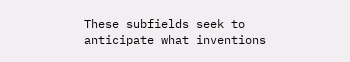These subfields seek to anticipate what inventions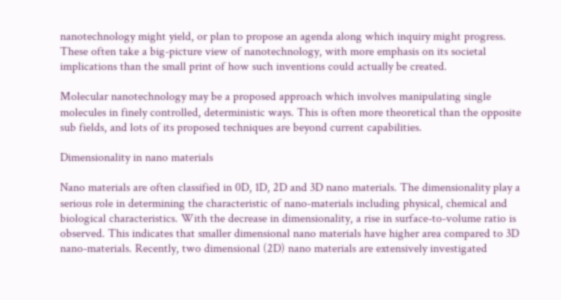nanotechnology might yield, or plan to propose an agenda along which inquiry might progress. These often take a big-picture view of nanotechnology, with more emphasis on its societal implications than the small print of how such inventions could actually be created.

Molecular nanotechnology may be a proposed approach which involves manipulating single molecules in finely controlled, deterministic ways. This is often more theoretical than the opposite sub fields, and lots of its proposed techniques are beyond current capabilities.

Dimensionality in nano materials

Nano materials are often classified in 0D, 1D, 2D and 3D nano materials. The dimensionality play a serious role in determining the characteristic of nano-materials including physical, chemical and biological characteristics. With the decrease in dimensionality, a rise in surface-to-volume ratio is observed. This indicates that smaller dimensional nano materials have higher area compared to 3D nano-materials. Recently, two dimensional (2D) nano materials are extensively investigated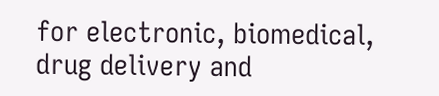for electronic, biomedical, drug delivery and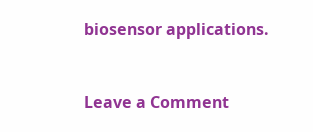biosensor applications.


Leave a Comment